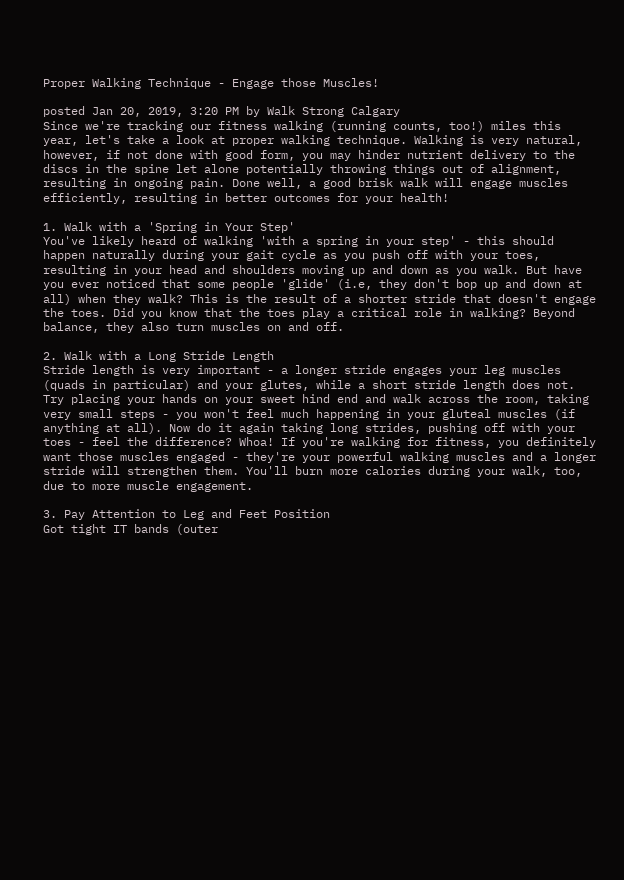Proper Walking Technique - Engage those Muscles!

posted Jan 20, 2019, 3:20 PM by Walk Strong Calgary
Since we're tracking our fitness walking (running counts, too!) miles this year, let's take a look at proper walking technique. Walking is very natural, however, if not done with good form, you may hinder nutrient delivery to the discs in the spine let alone potentially throwing things out of alignment, resulting in ongoing pain. Done well, a good brisk walk will engage muscles efficiently, resulting in better outcomes for your health!

1. Walk with a 'Spring in Your Step'
You've likely heard of walking 'with a spring in your step' - this should happen naturally during your gait cycle as you push off with your toes, resulting in your head and shoulders moving up and down as you walk. But have you ever noticed that some people 'glide' (i.e, they don't bop up and down at all) when they walk? This is the result of a shorter stride that doesn't engage the toes. Did you know that the toes play a critical role in walking? Beyond balance, they also turn muscles on and off.

2. Walk with a Long Stride Length
Stride length is very important - a longer stride engages your leg muscles (quads in particular) and your glutes, while a short stride length does not. Try placing your hands on your sweet hind end and walk across the room, taking very small steps - you won't feel much happening in your gluteal muscles (if anything at all). Now do it again taking long strides, pushing off with your toes - feel the difference? Whoa! If you're walking for fitness, you definitely want those muscles engaged - they're your powerful walking muscles and a longer stride will strengthen them. You'll burn more calories during your walk, too, due to more muscle engagement.

3. Pay Attention to Leg and Feet Position
Got tight IT bands (outer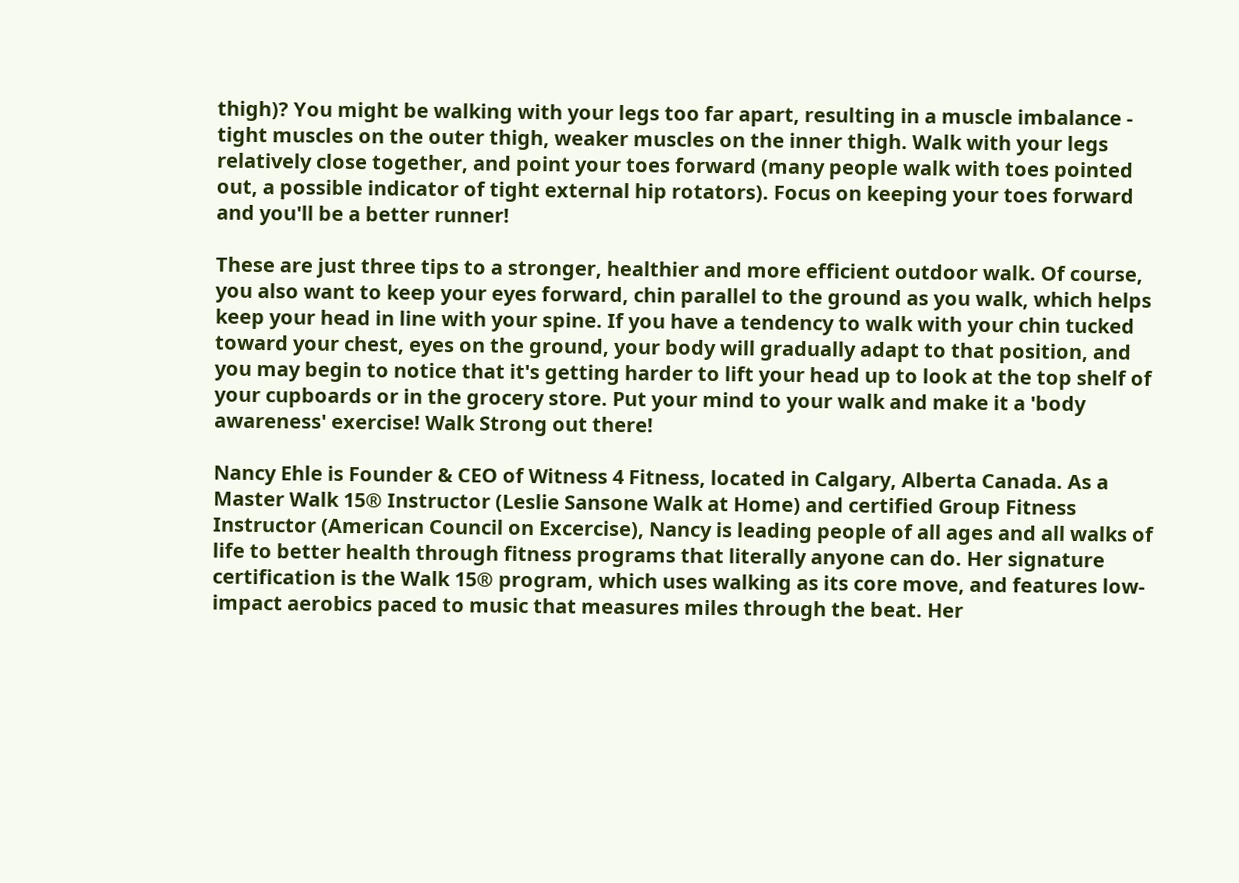thigh)? You might be walking with your legs too far apart, resulting in a muscle imbalance - tight muscles on the outer thigh, weaker muscles on the inner thigh. Walk with your legs relatively close together, and point your toes forward (many people walk with toes pointed out, a possible indicator of tight external hip rotators). Focus on keeping your toes forward and you'll be a better runner!

These are just three tips to a stronger, healthier and more efficient outdoor walk. Of course, you also want to keep your eyes forward, chin parallel to the ground as you walk, which helps keep your head in line with your spine. If you have a tendency to walk with your chin tucked toward your chest, eyes on the ground, your body will gradually adapt to that position, and you may begin to notice that it's getting harder to lift your head up to look at the top shelf of your cupboards or in the grocery store. Put your mind to your walk and make it a 'body awareness' exercise! Walk Strong out there!

Nancy Ehle is Founder & CEO of Witness 4 Fitness, located in Calgary, Alberta Canada. As a Master Walk 15® Instructor (Leslie Sansone Walk at Home) and certified Group Fitness Instructor (American Council on Excercise), Nancy is leading people of all ages and all walks of life to better health through fitness programs that literally anyone can do. Her signature certification is the Walk 15® program, which uses walking as its core move, and features low-impact aerobics paced to music that measures miles through the beat. Her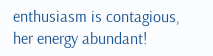enthusiasm is contagious, her energy abundant!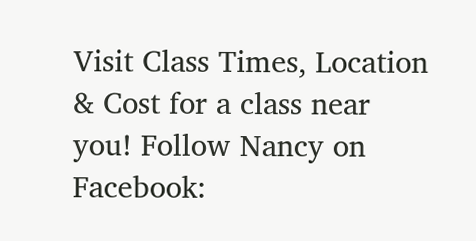Visit Class Times, Location & Cost for a class near you! Follow Nancy on Facebook: